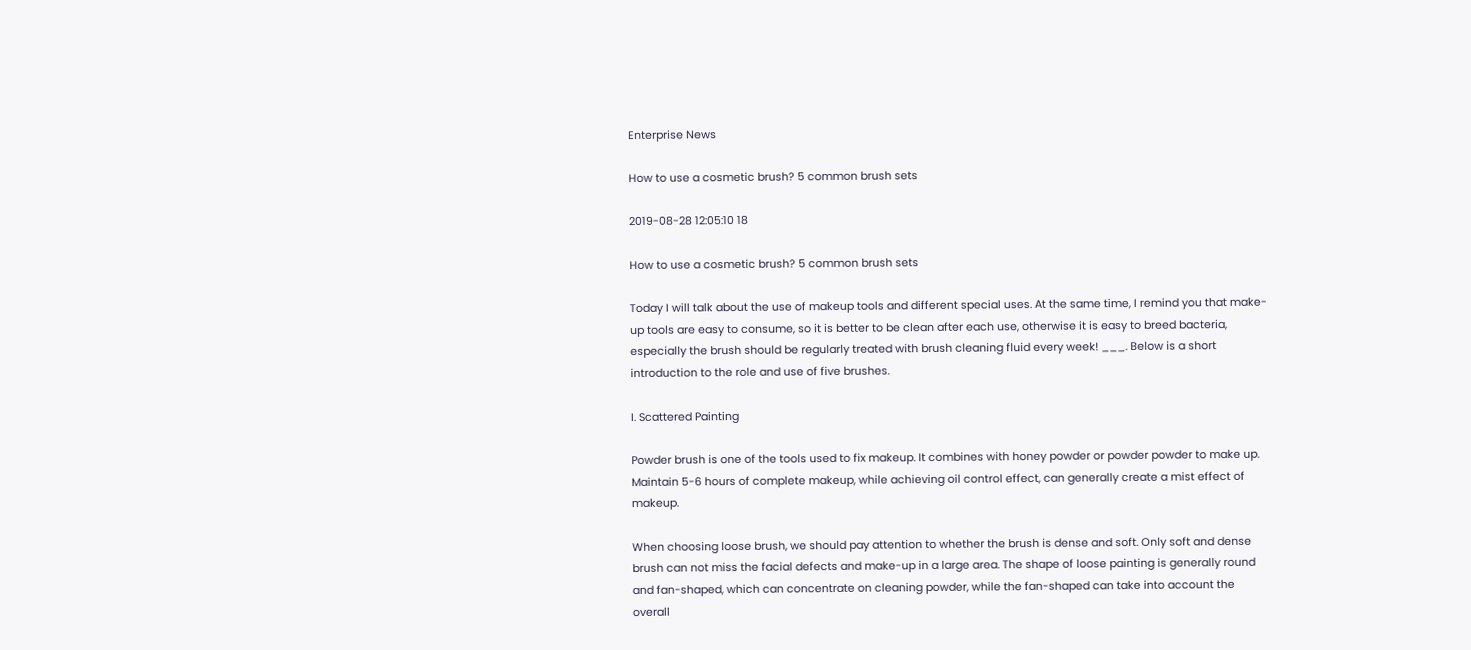Enterprise News

How to use a cosmetic brush? 5 common brush sets

2019-08-28 12:05:10 18

How to use a cosmetic brush? 5 common brush sets

Today I will talk about the use of makeup tools and different special uses. At the same time, I remind you that make-up tools are easy to consume, so it is better to be clean after each use, otherwise it is easy to breed bacteria, especially the brush should be regularly treated with brush cleaning fluid every week! ___. Below is a short introduction to the role and use of five brushes.

I. Scattered Painting

Powder brush is one of the tools used to fix makeup. It combines with honey powder or powder powder to make up. Maintain 5-6 hours of complete makeup, while achieving oil control effect, can generally create a mist effect of makeup.

When choosing loose brush, we should pay attention to whether the brush is dense and soft. Only soft and dense brush can not miss the facial defects and make-up in a large area. The shape of loose painting is generally round and fan-shaped, which can concentrate on cleaning powder, while the fan-shaped can take into account the overall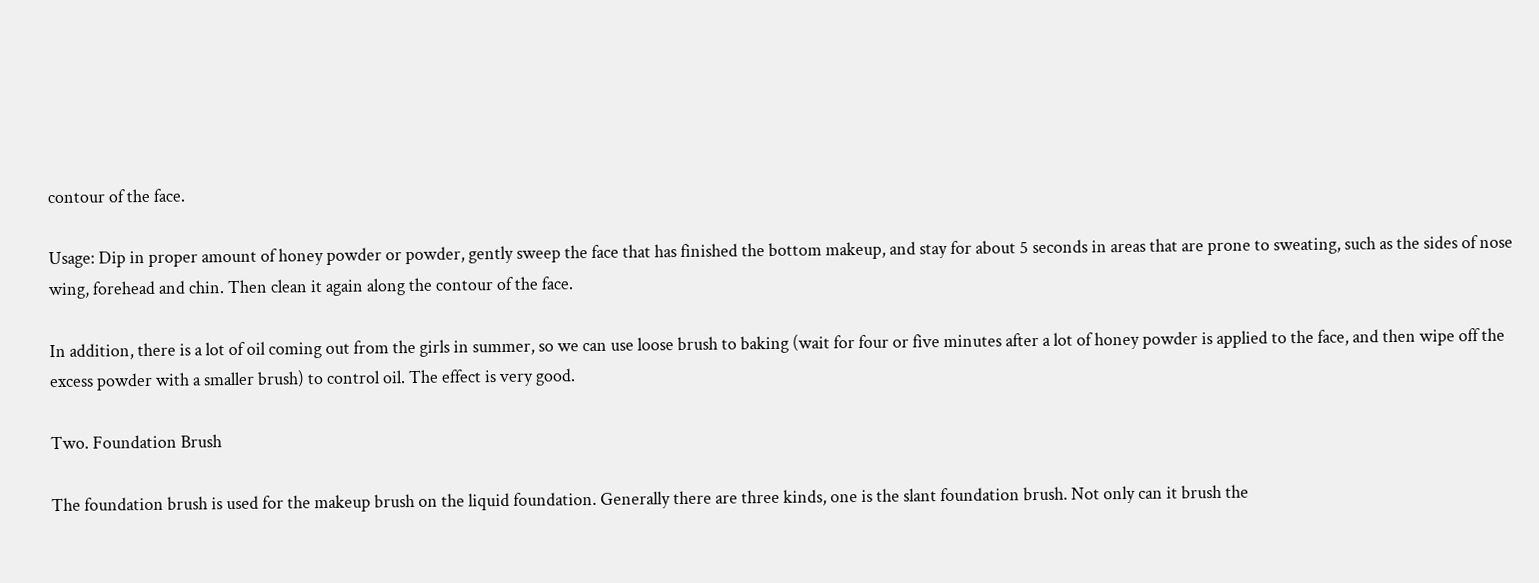contour of the face.

Usage: Dip in proper amount of honey powder or powder, gently sweep the face that has finished the bottom makeup, and stay for about 5 seconds in areas that are prone to sweating, such as the sides of nose wing, forehead and chin. Then clean it again along the contour of the face.

In addition, there is a lot of oil coming out from the girls in summer, so we can use loose brush to baking (wait for four or five minutes after a lot of honey powder is applied to the face, and then wipe off the excess powder with a smaller brush) to control oil. The effect is very good.

Two. Foundation Brush

The foundation brush is used for the makeup brush on the liquid foundation. Generally there are three kinds, one is the slant foundation brush. Not only can it brush the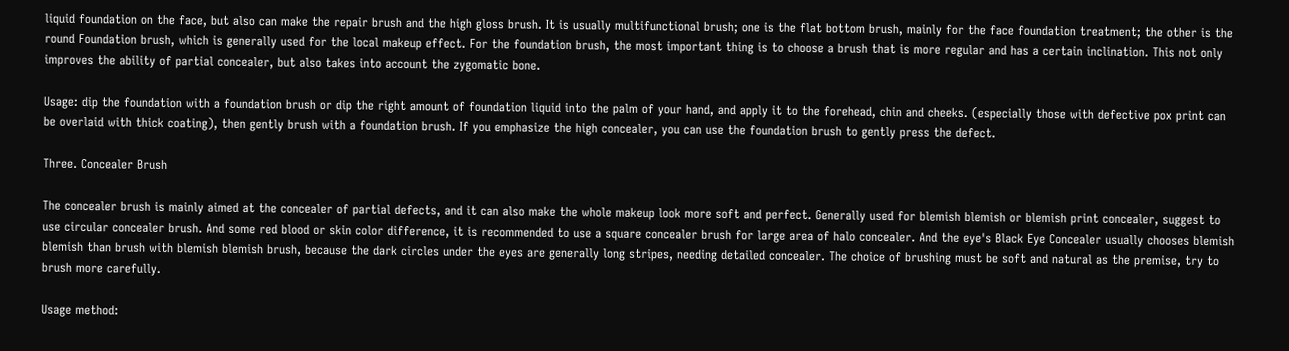liquid foundation on the face, but also can make the repair brush and the high gloss brush. It is usually multifunctional brush; one is the flat bottom brush, mainly for the face foundation treatment; the other is the round Foundation brush, which is generally used for the local makeup effect. For the foundation brush, the most important thing is to choose a brush that is more regular and has a certain inclination. This not only improves the ability of partial concealer, but also takes into account the zygomatic bone.

Usage: dip the foundation with a foundation brush or dip the right amount of foundation liquid into the palm of your hand, and apply it to the forehead, chin and cheeks. (especially those with defective pox print can be overlaid with thick coating), then gently brush with a foundation brush. If you emphasize the high concealer, you can use the foundation brush to gently press the defect.

Three. Concealer Brush

The concealer brush is mainly aimed at the concealer of partial defects, and it can also make the whole makeup look more soft and perfect. Generally used for blemish blemish or blemish print concealer, suggest to use circular concealer brush. And some red blood or skin color difference, it is recommended to use a square concealer brush for large area of halo concealer. And the eye's Black Eye Concealer usually chooses blemish blemish than brush with blemish blemish brush, because the dark circles under the eyes are generally long stripes, needing detailed concealer. The choice of brushing must be soft and natural as the premise, try to brush more carefully.

Usage method: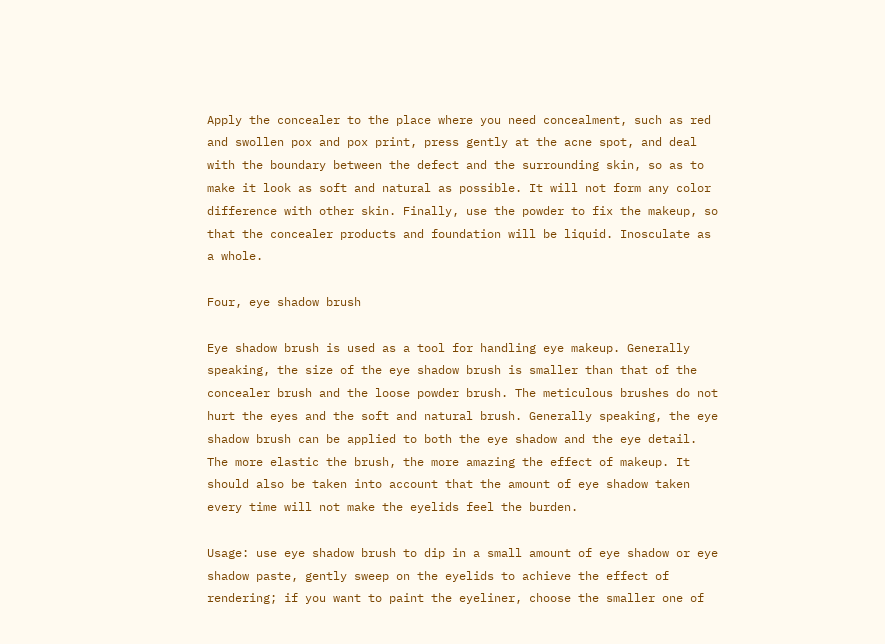Apply the concealer to the place where you need concealment, such as red and swollen pox and pox print, press gently at the acne spot, and deal with the boundary between the defect and the surrounding skin, so as to make it look as soft and natural as possible. It will not form any color difference with other skin. Finally, use the powder to fix the makeup, so that the concealer products and foundation will be liquid. Inosculate as a whole.

Four, eye shadow brush

Eye shadow brush is used as a tool for handling eye makeup. Generally speaking, the size of the eye shadow brush is smaller than that of the concealer brush and the loose powder brush. The meticulous brushes do not hurt the eyes and the soft and natural brush. Generally speaking, the eye shadow brush can be applied to both the eye shadow and the eye detail. The more elastic the brush, the more amazing the effect of makeup. It should also be taken into account that the amount of eye shadow taken every time will not make the eyelids feel the burden.

Usage: use eye shadow brush to dip in a small amount of eye shadow or eye shadow paste, gently sweep on the eyelids to achieve the effect of rendering; if you want to paint the eyeliner, choose the smaller one of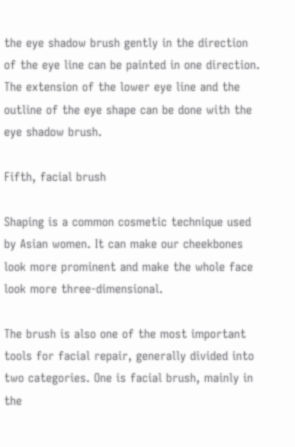the eye shadow brush gently in the direction of the eye line can be painted in one direction. The extension of the lower eye line and the outline of the eye shape can be done with the eye shadow brush.

Fifth, facial brush

Shaping is a common cosmetic technique used by Asian women. It can make our cheekbones look more prominent and make the whole face look more three-dimensional.

The brush is also one of the most important tools for facial repair, generally divided into two categories. One is facial brush, mainly in the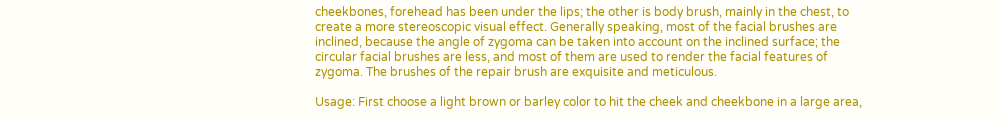cheekbones, forehead has been under the lips; the other is body brush, mainly in the chest, to create a more stereoscopic visual effect. Generally speaking, most of the facial brushes are inclined, because the angle of zygoma can be taken into account on the inclined surface; the circular facial brushes are less, and most of them are used to render the facial features of zygoma. The brushes of the repair brush are exquisite and meticulous.

Usage: First choose a light brown or barley color to hit the cheek and cheekbone in a large area,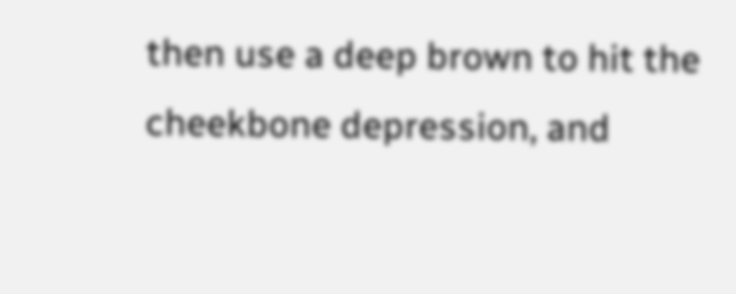then use a deep brown to hit the cheekbone depression, and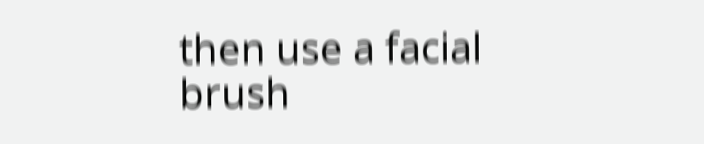then use a facial brush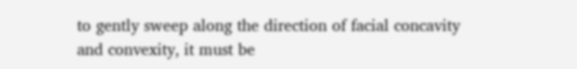to gently sweep along the direction of facial concavity and convexity, it must be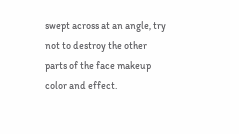swept across at an angle, try not to destroy the other parts of the face makeup color and effect.